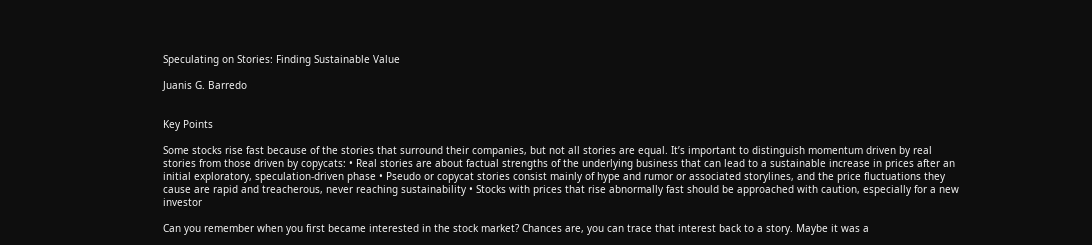Speculating on Stories: Finding Sustainable Value

Juanis G. Barredo


Key Points

Some stocks rise fast because of the stories that surround their companies, but not all stories are equal. It’s important to distinguish momentum driven by real stories from those driven by copycats: • Real stories are about factual strengths of the underlying business that can lead to a sustainable increase in prices after an initial exploratory, speculation-driven phase • Pseudo or copycat stories consist mainly of hype and rumor or associated storylines, and the price fluctuations they cause are rapid and treacherous, never reaching sustainability • Stocks with prices that rise abnormally fast should be approached with caution, especially for a new investor

Can you remember when you first became interested in the stock market? Chances are, you can trace that interest back to a story. Maybe it was a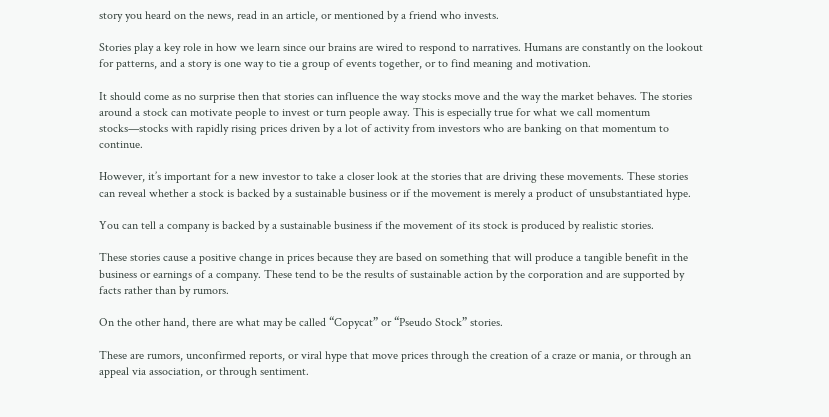story you heard on the news, read in an article, or mentioned by a friend who invests.

Stories play a key role in how we learn since our brains are wired to respond to narratives. Humans are constantly on the lookout for patterns, and a story is one way to tie a group of events together, or to find meaning and motivation.

It should come as no surprise then that stories can influence the way stocks move and the way the market behaves. The stories around a stock can motivate people to invest or turn people away. This is especially true for what we call momentum stocks—stocks with rapidly rising prices driven by a lot of activity from investors who are banking on that momentum to continue.

However, it’s important for a new investor to take a closer look at the stories that are driving these movements. These stories can reveal whether a stock is backed by a sustainable business or if the movement is merely a product of unsubstantiated hype.

You can tell a company is backed by a sustainable business if the movement of its stock is produced by realistic stories.

These stories cause a positive change in prices because they are based on something that will produce a tangible benefit in the business or earnings of a company. These tend to be the results of sustainable action by the corporation and are supported by facts rather than by rumors.

On the other hand, there are what may be called “Copycat” or “Pseudo Stock” stories.

These are rumors, unconfirmed reports, or viral hype that move prices through the creation of a craze or mania, or through an appeal via association, or through sentiment.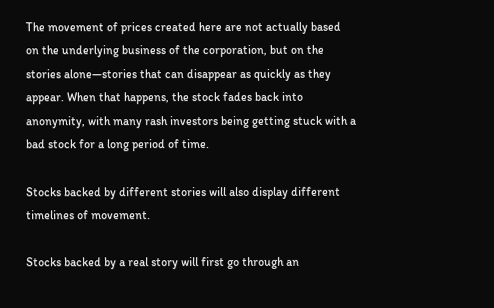The movement of prices created here are not actually based on the underlying business of the corporation, but on the stories alone—stories that can disappear as quickly as they appear. When that happens, the stock fades back into anonymity, with many rash investors being getting stuck with a bad stock for a long period of time.

Stocks backed by different stories will also display different timelines of movement.

Stocks backed by a real story will first go through an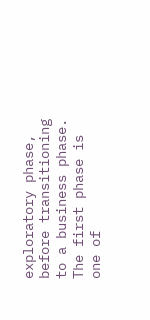exploratory phase, before transitioning to a business phase. The first phase is one of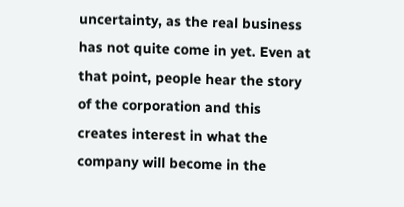uncertainty, as the real business has not quite come in yet. Even at that point, people hear the story of the corporation and this creates interest in what the company will become in the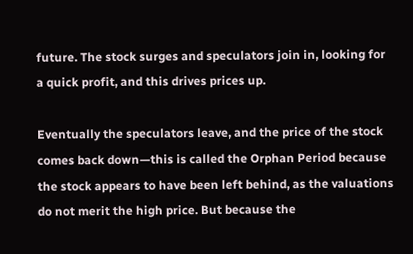future. The stock surges and speculators join in, looking for a quick profit, and this drives prices up.

Eventually the speculators leave, and the price of the stock comes back down—this is called the Orphan Period because the stock appears to have been left behind, as the valuations do not merit the high price. But because the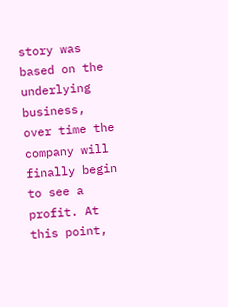story was based on the underlying business, over time the company will finally begin to see a profit. At this point,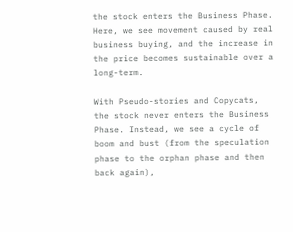the stock enters the Business Phase. Here, we see movement caused by real business buying, and the increase in the price becomes sustainable over a long-term.

With Pseudo-stories and Copycats, the stock never enters the Business Phase. Instead, we see a cycle of boom and bust (from the speculation phase to the orphan phase and then back again),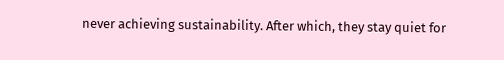never achieving sustainability. After which, they stay quiet for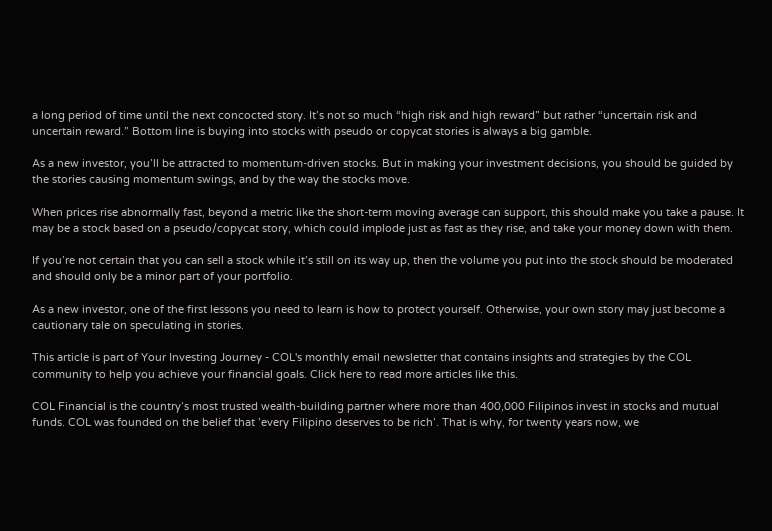a long period of time until the next concocted story. It’s not so much “high risk and high reward” but rather “uncertain risk and uncertain reward.” Bottom line is buying into stocks with pseudo or copycat stories is always a big gamble.

As a new investor, you’ll be attracted to momentum-driven stocks. But in making your investment decisions, you should be guided by the stories causing momentum swings, and by the way the stocks move.

When prices rise abnormally fast, beyond a metric like the short-term moving average can support, this should make you take a pause. It may be a stock based on a pseudo/copycat story, which could implode just as fast as they rise, and take your money down with them.

If you’re not certain that you can sell a stock while it’s still on its way up, then the volume you put into the stock should be moderated and should only be a minor part of your portfolio.

As a new investor, one of the first lessons you need to learn is how to protect yourself. Otherwise, your own story may just become a cautionary tale on speculating in stories.

This article is part of Your Investing Journey - COL's monthly email newsletter that contains insights and strategies by the COL community to help you achieve your financial goals. Click here to read more articles like this.

COL Financial is the country’s most trusted wealth-building partner where more than 400,000 Filipinos invest in stocks and mutual funds. COL was founded on the belief that ’every Filipino deserves to be rich’. That is why, for twenty years now, we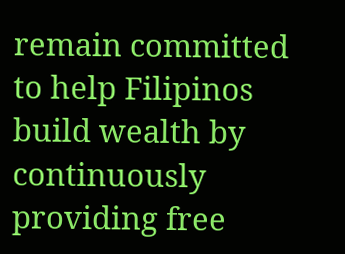remain committed to help Filipinos build wealth by continuously providing free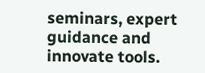seminars, expert guidance and innovate tools.